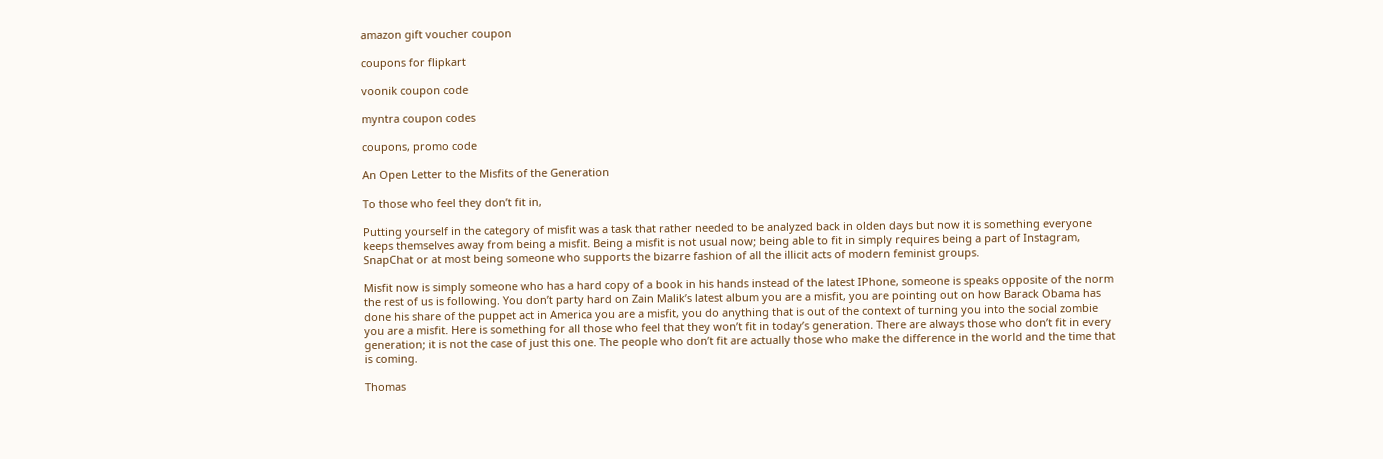amazon gift voucher coupon

coupons for flipkart

voonik coupon code

myntra coupon codes

coupons, promo code

An Open Letter to the Misfits of the Generation

To those who feel they don’t fit in,

Putting yourself in the category of misfit was a task that rather needed to be analyzed back in olden days but now it is something everyone keeps themselves away from being a misfit. Being a misfit is not usual now; being able to fit in simply requires being a part of Instagram, SnapChat or at most being someone who supports the bizarre fashion of all the illicit acts of modern feminist groups.

Misfit now is simply someone who has a hard copy of a book in his hands instead of the latest IPhone, someone is speaks opposite of the norm the rest of us is following. You don’t party hard on Zain Malik’s latest album you are a misfit, you are pointing out on how Barack Obama has done his share of the puppet act in America you are a misfit, you do anything that is out of the context of turning you into the social zombie you are a misfit. Here is something for all those who feel that they won’t fit in today’s generation. There are always those who don’t fit in every generation; it is not the case of just this one. The people who don’t fit are actually those who make the difference in the world and the time that is coming.

Thomas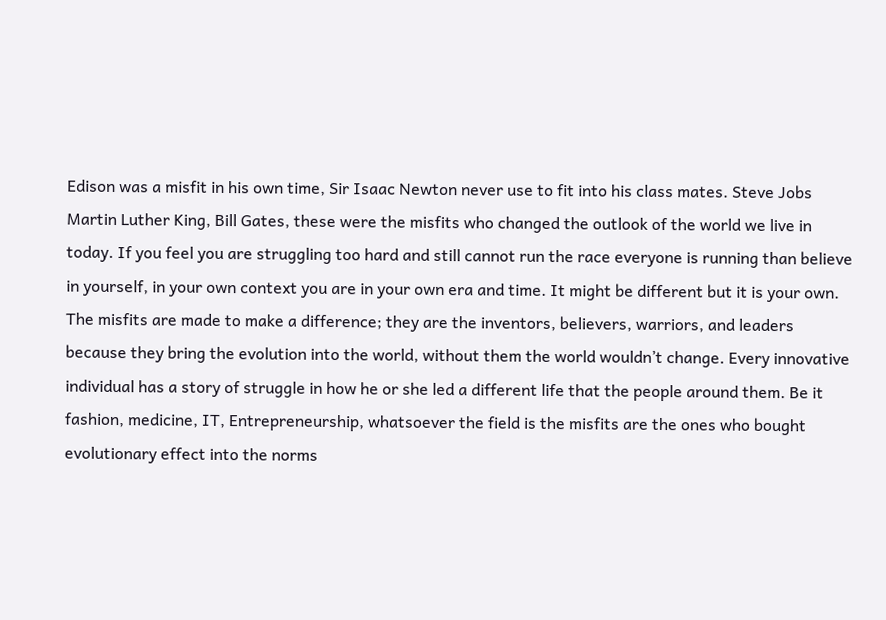Edison was a misfit in his own time, Sir Isaac Newton never use to fit into his class mates. Steve Jobs Martin Luther King, Bill Gates, these were the misfits who changed the outlook of the world we live in today. If you feel you are struggling too hard and still cannot run the race everyone is running than believe in yourself, in your own context you are in your own era and time. It might be different but it is your own. The misfits are made to make a difference; they are the inventors, believers, warriors, and leaders because they bring the evolution into the world, without them the world wouldn’t change. Every innovative individual has a story of struggle in how he or she led a different life that the people around them. Be it fashion, medicine, IT, Entrepreneurship, whatsoever the field is the misfits are the ones who bought evolutionary effect into the norms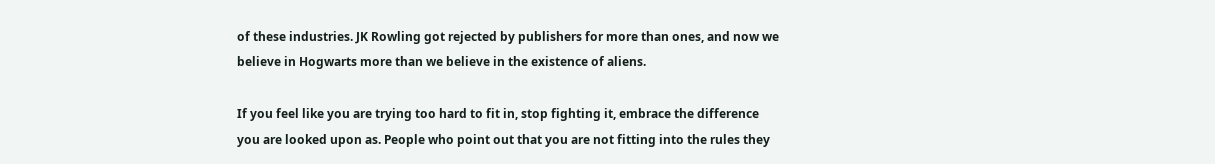of these industries. JK Rowling got rejected by publishers for more than ones, and now we believe in Hogwarts more than we believe in the existence of aliens.

If you feel like you are trying too hard to fit in, stop fighting it, embrace the difference you are looked upon as. People who point out that you are not fitting into the rules they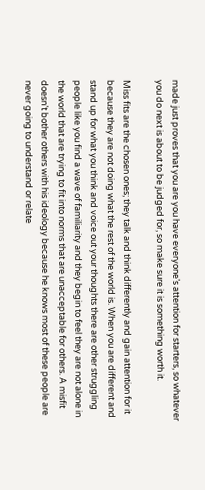made just proves that you are you have everyone’s attention for starters, so whatever you do next is about to be judged for, so make sure it is something worth it.

Miss fits are the chosen ones; they talk and think differently and gain attention for it because they are not doing what the rest of the world is. When you are different and stand up for what you think and voice out your thoughts there are other struggling people like you find a wave of familiarity and they begin to feel they are not alone in the world that are trying to fit into norms that are unacceptable for others. A misfit doesn’t bother others with his ideology because he knows most of these people are never going to understand or relate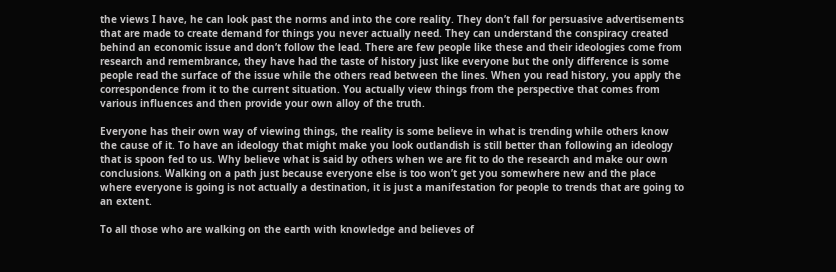the views I have, he can look past the norms and into the core reality. They don’t fall for persuasive advertisements that are made to create demand for things you never actually need. They can understand the conspiracy created behind an economic issue and don’t follow the lead. There are few people like these and their ideologies come from research and remembrance, they have had the taste of history just like everyone but the only difference is some people read the surface of the issue while the others read between the lines. When you read history, you apply the correspondence from it to the current situation. You actually view things from the perspective that comes from various influences and then provide your own alloy of the truth.

Everyone has their own way of viewing things, the reality is some believe in what is trending while others know the cause of it. To have an ideology that might make you look outlandish is still better than following an ideology that is spoon fed to us. Why believe what is said by others when we are fit to do the research and make our own conclusions. Walking on a path just because everyone else is too won’t get you somewhere new and the place where everyone is going is not actually a destination, it is just a manifestation for people to trends that are going to an extent.

To all those who are walking on the earth with knowledge and believes of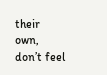their own, don’t feel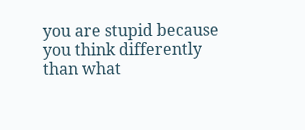you are stupid because you think differently than what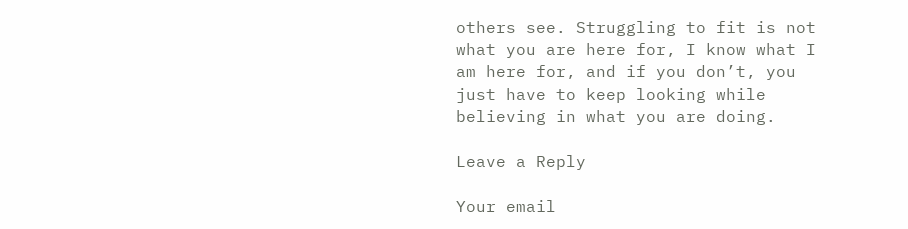others see. Struggling to fit is not what you are here for, I know what I am here for, and if you don’t, you just have to keep looking while believing in what you are doing.

Leave a Reply

Your email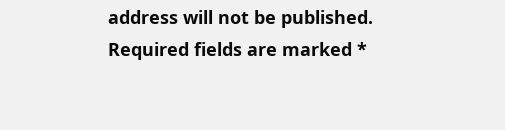address will not be published. Required fields are marked *